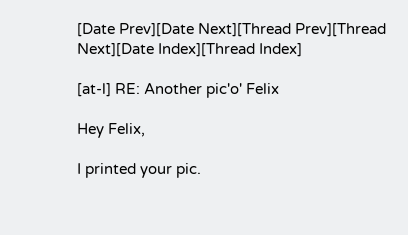[Date Prev][Date Next][Thread Prev][Thread Next][Date Index][Thread Index]

[at-l] RE: Another pic'o' Felix

Hey Felix,

I printed your pic.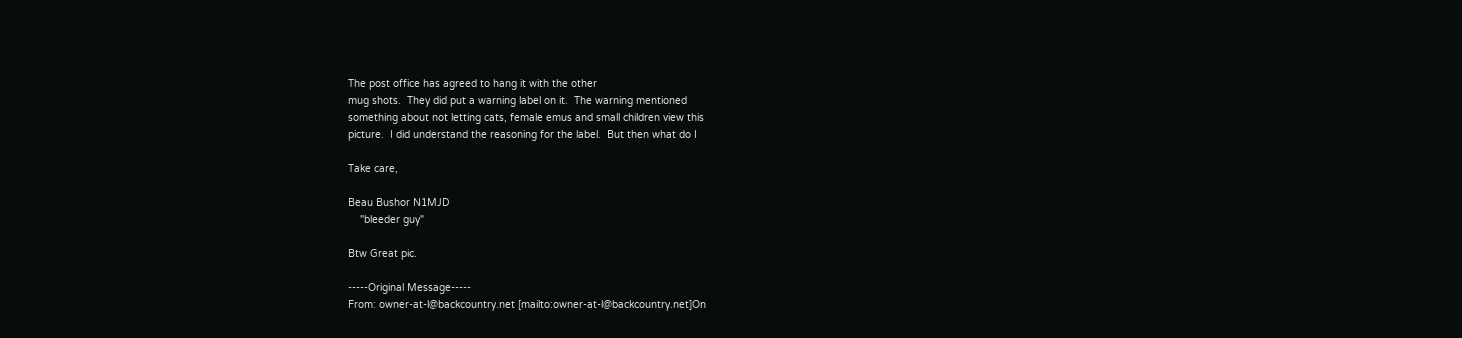The post office has agreed to hang it with the other
mug shots.  They did put a warning label on it.  The warning mentioned
something about not letting cats, female emus and small children view this
picture.  I did understand the reasoning for the label.  But then what do I

Take care,

Beau Bushor N1MJD
    "bleeder guy"

Btw Great pic.

-----Original Message-----
From: owner-at-l@backcountry.net [mailto:owner-at-l@backcountry.net]On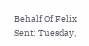Behalf Of Felix
Sent: Tuesday,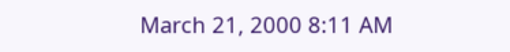March 21, 2000 8:11 AM